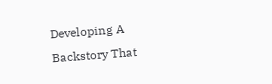Developing A Backstory That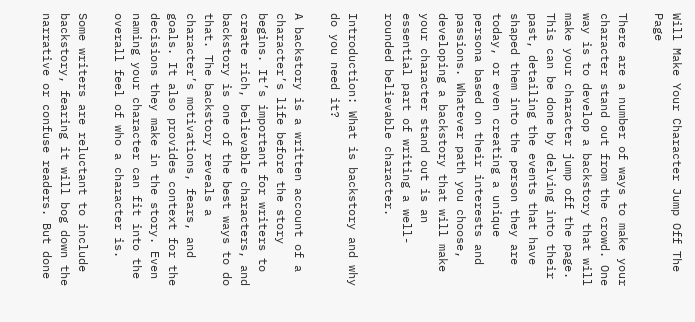Will Make Your Character Jump Off The Page

There are a number of ways to make your character stand out from the crowd. One way is to develop a backstory that will make your character jump off the page. This can be done by delving into their past, detailing the events that have shaped them into the person they are today, or even creating a unique persona based on their interests and passions. Whatever path you choose, developing a backstory that will make your character stand out is an essential part of writing a well-rounded believable character.

Introduction: What is backstory and why do you need it?

A backstory is a written account of a character’s life before the story begins. It’s important for writers to create rich, believable characters, and backstory is one of the best ways to do that. The backstory reveals a character’s motivations, fears, and goals. It also provides context for the decisions they make in the story. Even naming your character can fit into the overall feel of who a character is.

Some writers are reluctant to include backstory, fearing it will bog down the narrative or confuse readers. But done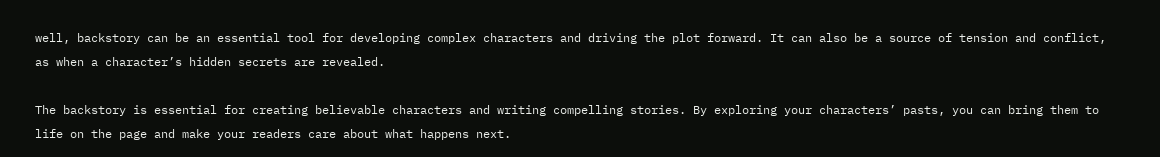well, backstory can be an essential tool for developing complex characters and driving the plot forward. It can also be a source of tension and conflict, as when a character’s hidden secrets are revealed.

The backstory is essential for creating believable characters and writing compelling stories. By exploring your characters’ pasts, you can bring them to life on the page and make your readers care about what happens next.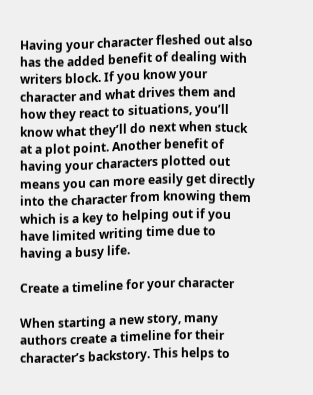Having your character fleshed out also has the added benefit of dealing with writers block. If you know your character and what drives them and how they react to situations, you’ll know what they’ll do next when stuck at a plot point. Another benefit of having your characters plotted out means you can more easily get directly into the character from knowing them which is a key to helping out if you have limited writing time due to having a busy life.

Create a timeline for your character

When starting a new story, many authors create a timeline for their character’s backstory. This helps to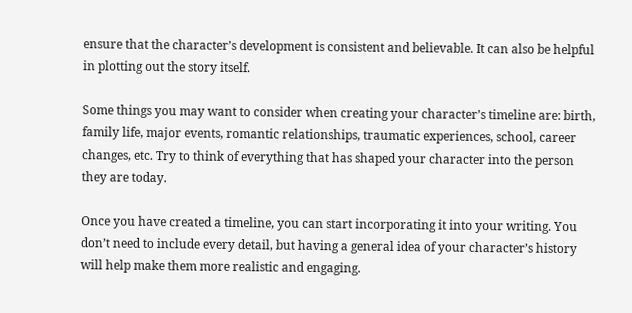ensure that the character’s development is consistent and believable. It can also be helpful in plotting out the story itself.

Some things you may want to consider when creating your character’s timeline are: birth, family life, major events, romantic relationships, traumatic experiences, school, career changes, etc. Try to think of everything that has shaped your character into the person they are today.

Once you have created a timeline, you can start incorporating it into your writing. You don’t need to include every detail, but having a general idea of your character’s history will help make them more realistic and engaging.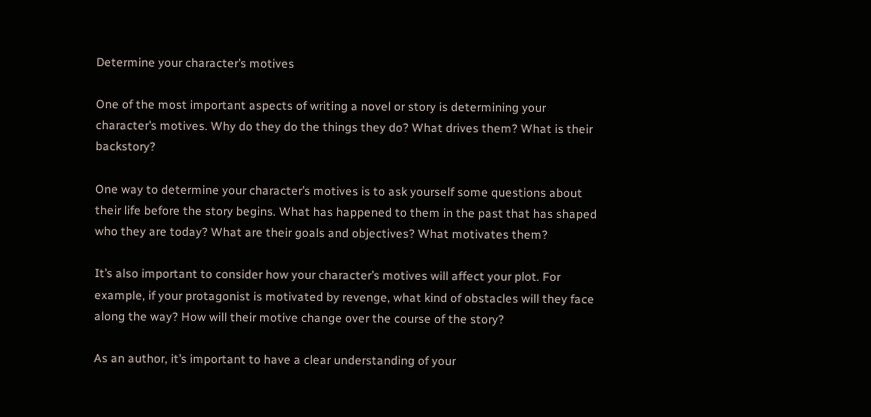Determine your character’s motives

One of the most important aspects of writing a novel or story is determining your character’s motives. Why do they do the things they do? What drives them? What is their backstory?

One way to determine your character’s motives is to ask yourself some questions about their life before the story begins. What has happened to them in the past that has shaped who they are today? What are their goals and objectives? What motivates them?

It’s also important to consider how your character’s motives will affect your plot. For example, if your protagonist is motivated by revenge, what kind of obstacles will they face along the way? How will their motive change over the course of the story?

As an author, it’s important to have a clear understanding of your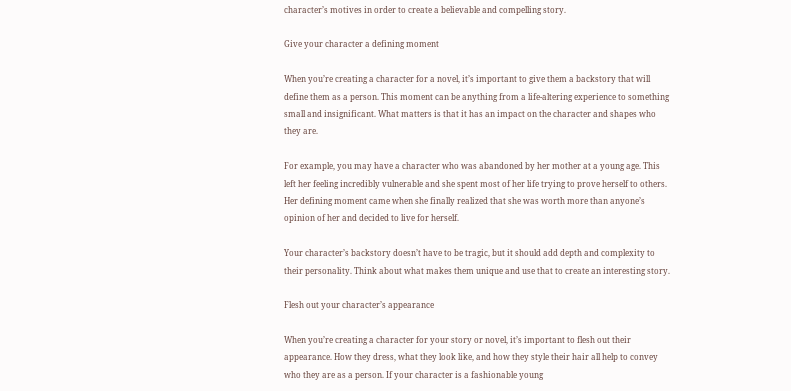character’s motives in order to create a believable and compelling story.

Give your character a defining moment

When you’re creating a character for a novel, it’s important to give them a backstory that will define them as a person. This moment can be anything from a life-altering experience to something small and insignificant. What matters is that it has an impact on the character and shapes who they are.

For example, you may have a character who was abandoned by her mother at a young age. This left her feeling incredibly vulnerable and she spent most of her life trying to prove herself to others. Her defining moment came when she finally realized that she was worth more than anyone’s opinion of her and decided to live for herself.

Your character’s backstory doesn’t have to be tragic, but it should add depth and complexity to their personality. Think about what makes them unique and use that to create an interesting story.

Flesh out your character’s appearance

When you’re creating a character for your story or novel, it’s important to flesh out their appearance. How they dress, what they look like, and how they style their hair all help to convey who they are as a person. If your character is a fashionable young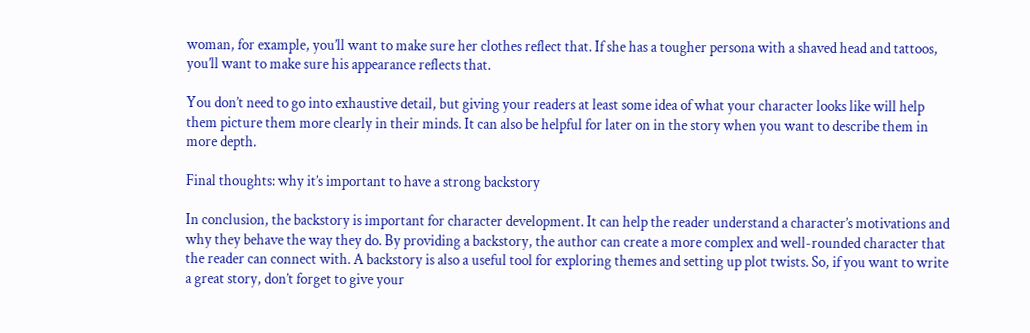woman, for example, you’ll want to make sure her clothes reflect that. If she has a tougher persona with a shaved head and tattoos, you’ll want to make sure his appearance reflects that.

You don’t need to go into exhaustive detail, but giving your readers at least some idea of what your character looks like will help them picture them more clearly in their minds. It can also be helpful for later on in the story when you want to describe them in more depth.

Final thoughts: why it’s important to have a strong backstory

In conclusion, the backstory is important for character development. It can help the reader understand a character’s motivations and why they behave the way they do. By providing a backstory, the author can create a more complex and well-rounded character that the reader can connect with. A backstory is also a useful tool for exploring themes and setting up plot twists. So, if you want to write a great story, don’t forget to give your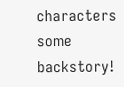characters some backstory!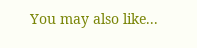You may also like...